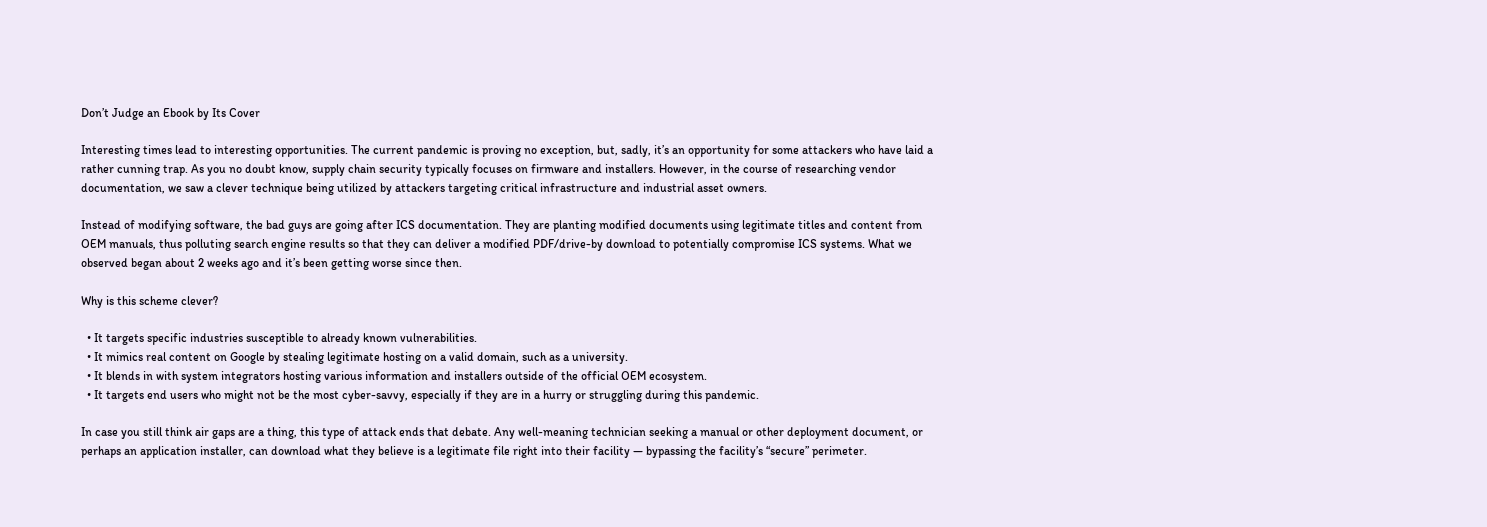Don’t Judge an Ebook by Its Cover

Interesting times lead to interesting opportunities. The current pandemic is proving no exception, but, sadly, it’s an opportunity for some attackers who have laid a rather cunning trap. As you no doubt know, supply chain security typically focuses on firmware and installers. However, in the course of researching vendor documentation, we saw a clever technique being utilized by attackers targeting critical infrastructure and industrial asset owners.

Instead of modifying software, the bad guys are going after ICS documentation. They are planting modified documents using legitimate titles and content from OEM manuals, thus polluting search engine results so that they can deliver a modified PDF/drive-by download to potentially compromise ICS systems. What we observed began about 2 weeks ago and it’s been getting worse since then.

Why is this scheme clever?

  • It targets specific industries susceptible to already known vulnerabilities.
  • It mimics real content on Google by stealing legitimate hosting on a valid domain, such as a university.
  • It blends in with system integrators hosting various information and installers outside of the official OEM ecosystem.
  • It targets end users who might not be the most cyber-savvy, especially if they are in a hurry or struggling during this pandemic.

In case you still think air gaps are a thing, this type of attack ends that debate. Any well-meaning technician seeking a manual or other deployment document, or perhaps an application installer, can download what they believe is a legitimate file right into their facility — bypassing the facility’s “secure” perimeter.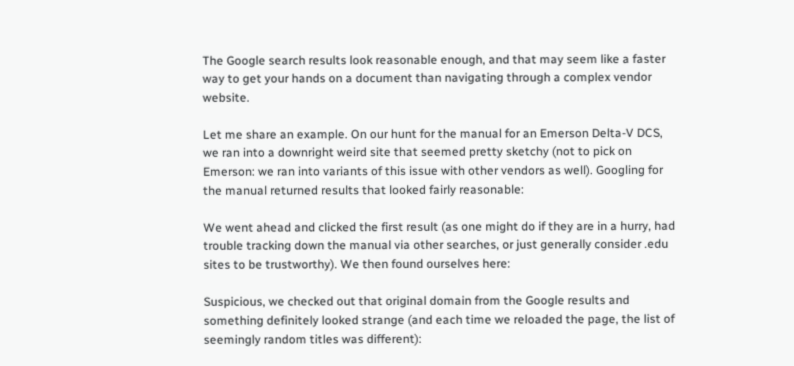The Google search results look reasonable enough, and that may seem like a faster way to get your hands on a document than navigating through a complex vendor website.

Let me share an example. On our hunt for the manual for an Emerson Delta-V DCS, we ran into a downright weird site that seemed pretty sketchy (not to pick on Emerson: we ran into variants of this issue with other vendors as well). Googling for the manual returned results that looked fairly reasonable:

We went ahead and clicked the first result (as one might do if they are in a hurry, had trouble tracking down the manual via other searches, or just generally consider .edu sites to be trustworthy). We then found ourselves here:

Suspicious, we checked out that original domain from the Google results and something definitely looked strange (and each time we reloaded the page, the list of seemingly random titles was different):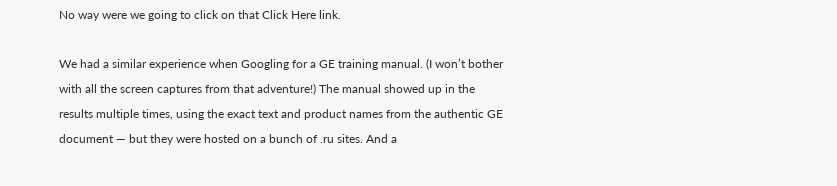No way were we going to click on that Click Here link.

We had a similar experience when Googling for a GE training manual. (I won’t bother with all the screen captures from that adventure!) The manual showed up in the results multiple times, using the exact text and product names from the authentic GE document — but they were hosted on a bunch of .ru sites. And a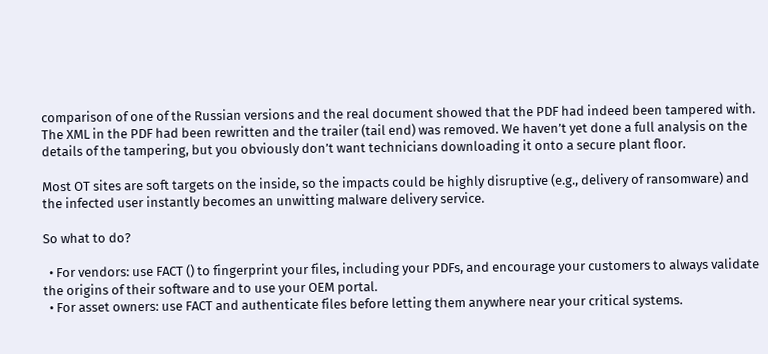comparison of one of the Russian versions and the real document showed that the PDF had indeed been tampered with. The XML in the PDF had been rewritten and the trailer (tail end) was removed. We haven’t yet done a full analysis on the details of the tampering, but you obviously don’t want technicians downloading it onto a secure plant floor.

Most OT sites are soft targets on the inside, so the impacts could be highly disruptive (e.g., delivery of ransomware) and the infected user instantly becomes an unwitting malware delivery service.

So what to do?

  • For vendors: use FACT () to fingerprint your files, including your PDFs, and encourage your customers to always validate the origins of their software and to use your OEM portal.
  • For asset owners: use FACT and authenticate files before letting them anywhere near your critical systems.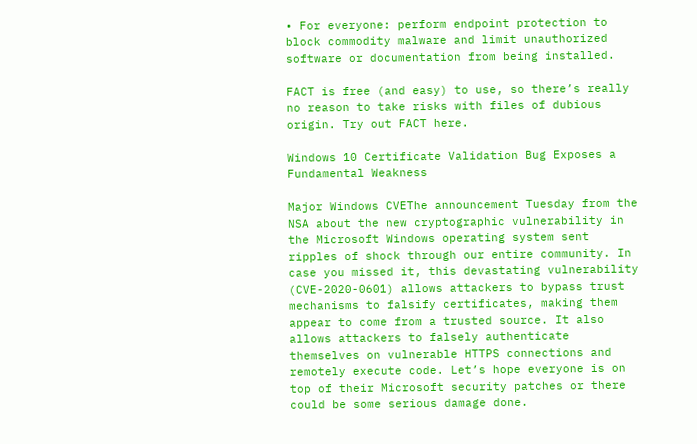• For everyone: perform endpoint protection to block commodity malware and limit unauthorized software or documentation from being installed.

FACT is free (and easy) to use, so there’s really no reason to take risks with files of dubious origin. Try out FACT here.

Windows 10 Certificate Validation Bug Exposes a Fundamental Weakness

Major Windows CVEThe announcement Tuesday from the NSA about the new cryptographic vulnerability in the Microsoft Windows operating system sent ripples of shock through our entire community. In case you missed it, this devastating vulnerability (CVE-2020-0601) allows attackers to bypass trust mechanisms to falsify certificates, making them appear to come from a trusted source. It also allows attackers to falsely authenticate themselves on vulnerable HTTPS connections and remotely execute code. Let’s hope everyone is on top of their Microsoft security patches or there could be some serious damage done.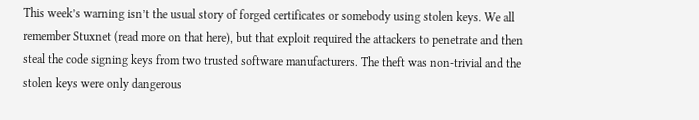This week’s warning isn’t the usual story of forged certificates or somebody using stolen keys. We all remember Stuxnet (read more on that here), but that exploit required the attackers to penetrate and then steal the code signing keys from two trusted software manufacturers. The theft was non-trivial and the stolen keys were only dangerous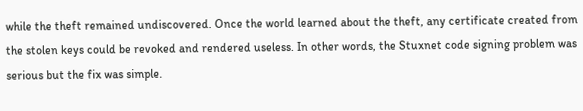while the theft remained undiscovered. Once the world learned about the theft, any certificate created from the stolen keys could be revoked and rendered useless. In other words, the Stuxnet code signing problem was serious but the fix was simple.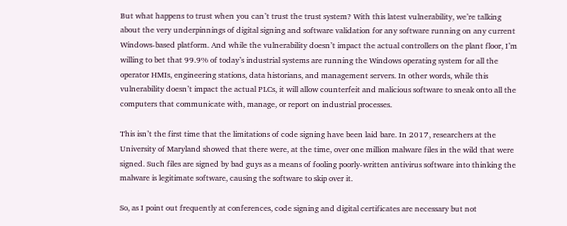But what happens to trust when you can’t trust the trust system? With this latest vulnerability, we’re talking about the very underpinnings of digital signing and software validation for any software running on any current Windows-based platform. And while the vulnerability doesn’t impact the actual controllers on the plant floor, I’m willing to bet that 99.9% of today’s industrial systems are running the Windows operating system for all the operator HMIs, engineering stations, data historians, and management servers. In other words, while this vulnerability doesn’t impact the actual PLCs, it will allow counterfeit and malicious software to sneak onto all the computers that communicate with, manage, or report on industrial processes.

This isn’t the first time that the limitations of code signing have been laid bare. In 2017, researchers at the University of Maryland showed that there were, at the time, over one million malware files in the wild that were signed. Such files are signed by bad guys as a means of fooling poorly-written antivirus software into thinking the malware is legitimate software, causing the software to skip over it.

So, as I point out frequently at conferences, code signing and digital certificates are necessary but not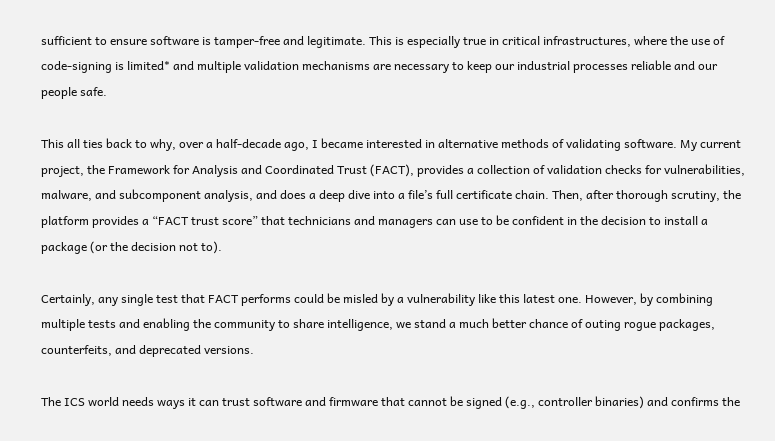sufficient to ensure software is tamper-free and legitimate. This is especially true in critical infrastructures, where the use of code-signing is limited* and multiple validation mechanisms are necessary to keep our industrial processes reliable and our people safe.

This all ties back to why, over a half-decade ago, I became interested in alternative methods of validating software. My current project, the Framework for Analysis and Coordinated Trust (FACT), provides a collection of validation checks for vulnerabilities, malware, and subcomponent analysis, and does a deep dive into a file’s full certificate chain. Then, after thorough scrutiny, the platform provides a “FACT trust score” that technicians and managers can use to be confident in the decision to install a package (or the decision not to).

Certainly, any single test that FACT performs could be misled by a vulnerability like this latest one. However, by combining multiple tests and enabling the community to share intelligence, we stand a much better chance of outing rogue packages, counterfeits, and deprecated versions.

The ICS world needs ways it can trust software and firmware that cannot be signed (e.g., controller binaries) and confirms the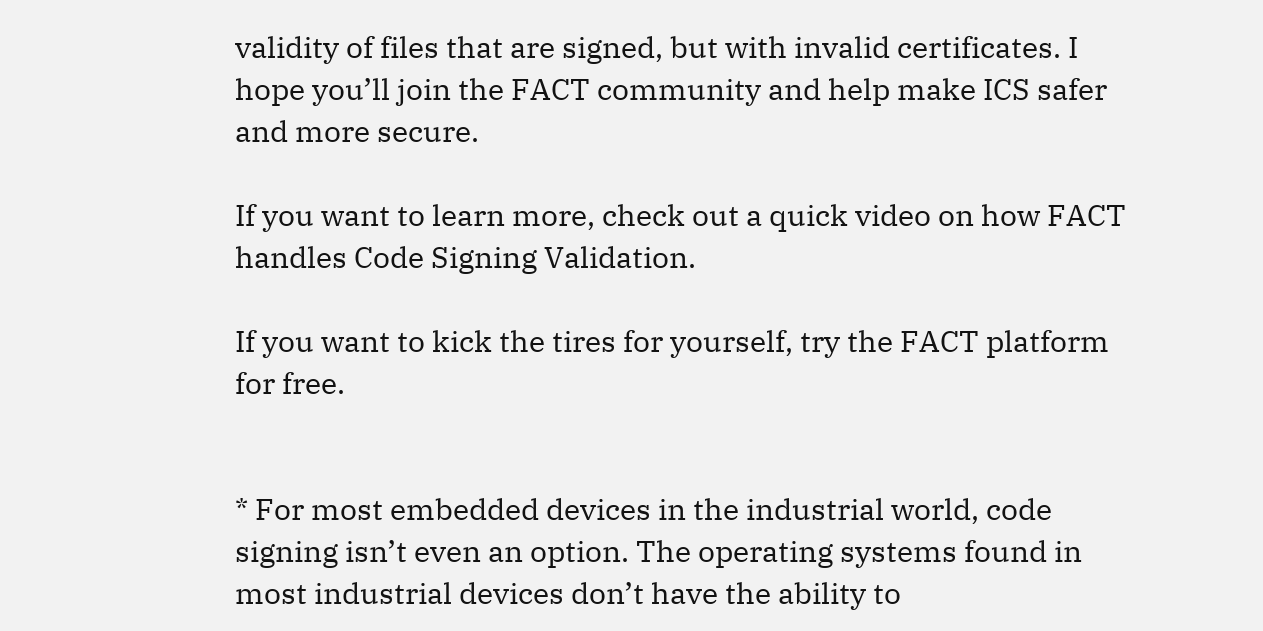validity of files that are signed, but with invalid certificates. I hope you’ll join the FACT community and help make ICS safer and more secure.

If you want to learn more, check out a quick video on how FACT handles Code Signing Validation.

If you want to kick the tires for yourself, try the FACT platform for free.


* For most embedded devices in the industrial world, code signing isn’t even an option. The operating systems found in most industrial devices don’t have the ability to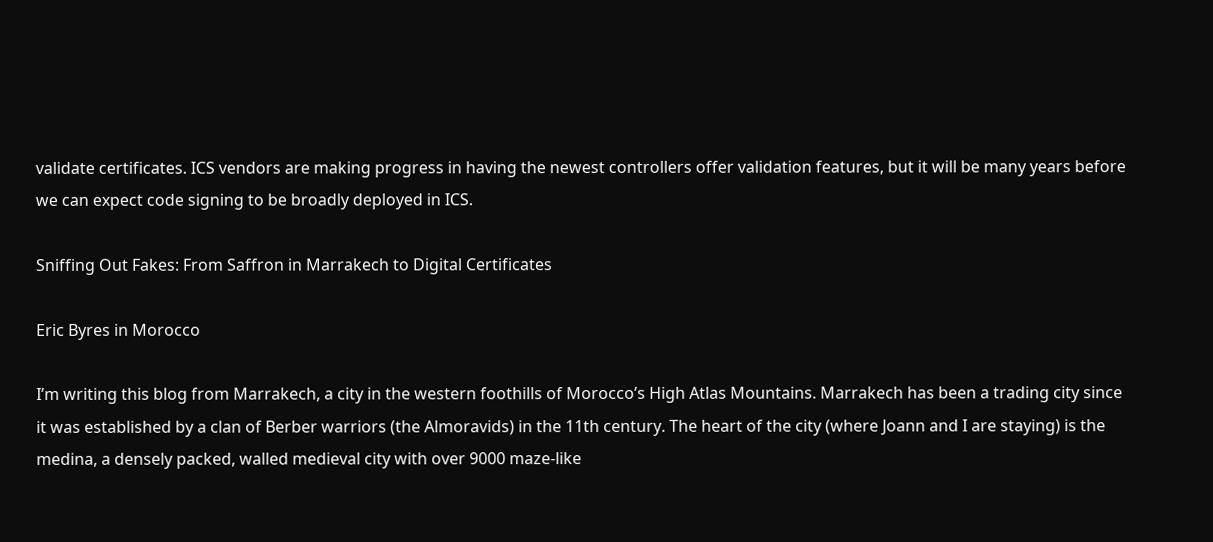validate certificates. ICS vendors are making progress in having the newest controllers offer validation features, but it will be many years before we can expect code signing to be broadly deployed in ICS.

Sniffing Out Fakes: From Saffron in Marrakech to Digital Certificates

Eric Byres in Morocco

I’m writing this blog from Marrakech, a city in the western foothills of Morocco’s High Atlas Mountains. Marrakech has been a trading city since it was established by a clan of Berber warriors (the Almoravids) in the 11th century. The heart of the city (where Joann and I are staying) is the medina, a densely packed, walled medieval city with over 9000 maze-like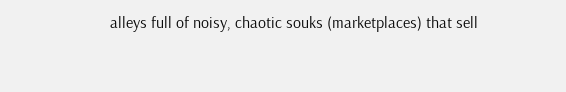alleys full of noisy, chaotic souks (marketplaces) that sell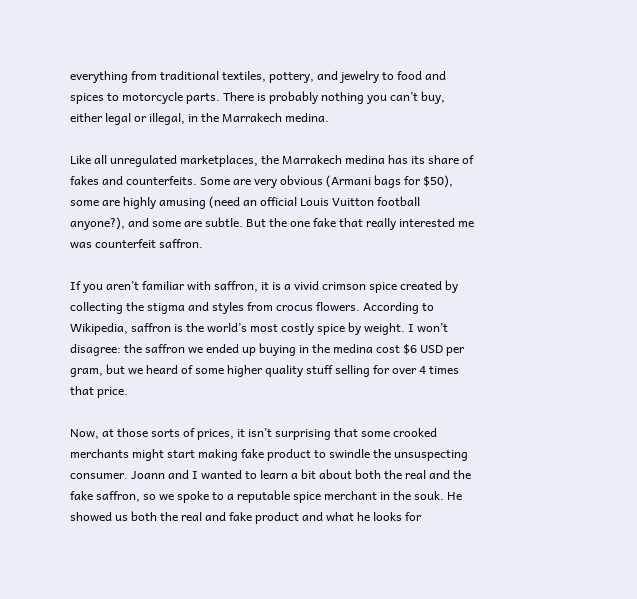everything from traditional textiles, pottery, and jewelry to food and spices to motorcycle parts. There is probably nothing you can’t buy, either legal or illegal, in the Marrakech medina.

Like all unregulated marketplaces, the Marrakech medina has its share of fakes and counterfeits. Some are very obvious (Armani bags for $50), some are highly amusing (need an official Louis Vuitton football anyone?), and some are subtle. But the one fake that really interested me was counterfeit saffron.

If you aren’t familiar with saffron, it is a vivid crimson spice created by collecting the stigma and styles from crocus flowers. According to Wikipedia, saffron is the world’s most costly spice by weight. I won’t disagree: the saffron we ended up buying in the medina cost $6 USD per gram, but we heard of some higher quality stuff selling for over 4 times that price.

Now, at those sorts of prices, it isn’t surprising that some crooked merchants might start making fake product to swindle the unsuspecting consumer. Joann and I wanted to learn a bit about both the real and the fake saffron, so we spoke to a reputable spice merchant in the souk. He showed us both the real and fake product and what he looks for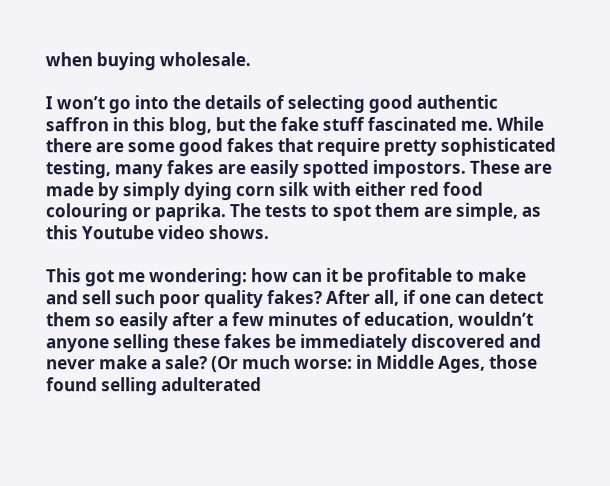when buying wholesale.

I won’t go into the details of selecting good authentic saffron in this blog, but the fake stuff fascinated me. While there are some good fakes that require pretty sophisticated testing, many fakes are easily spotted impostors. These are made by simply dying corn silk with either red food colouring or paprika. The tests to spot them are simple, as this Youtube video shows.

This got me wondering: how can it be profitable to make and sell such poor quality fakes? After all, if one can detect them so easily after a few minutes of education, wouldn’t anyone selling these fakes be immediately discovered and never make a sale? (Or much worse: in Middle Ages, those found selling adulterated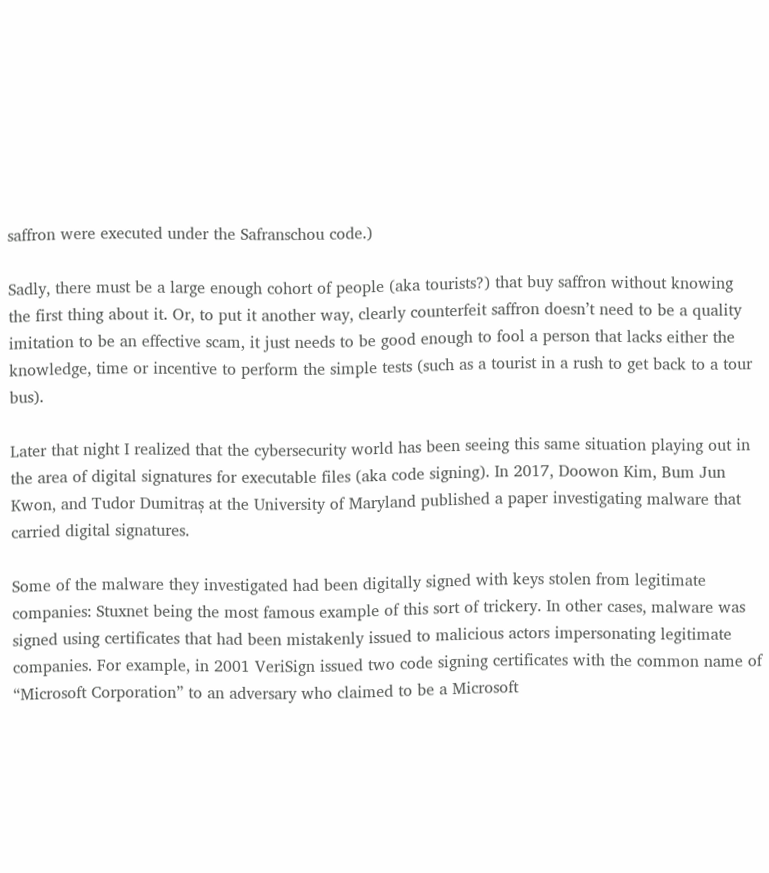saffron were executed under the Safranschou code.)

Sadly, there must be a large enough cohort of people (aka tourists?) that buy saffron without knowing the first thing about it. Or, to put it another way, clearly counterfeit saffron doesn’t need to be a quality imitation to be an effective scam, it just needs to be good enough to fool a person that lacks either the knowledge, time or incentive to perform the simple tests (such as a tourist in a rush to get back to a tour bus).

Later that night I realized that the cybersecurity world has been seeing this same situation playing out in the area of digital signatures for executable files (aka code signing). In 2017, Doowon Kim, Bum Jun Kwon, and Tudor Dumitraș at the University of Maryland published a paper investigating malware that carried digital signatures.

Some of the malware they investigated had been digitally signed with keys stolen from legitimate companies: Stuxnet being the most famous example of this sort of trickery. In other cases, malware was signed using certificates that had been mistakenly issued to malicious actors impersonating legitimate companies. For example, in 2001 VeriSign issued two code signing certificates with the common name of “Microsoft Corporation” to an adversary who claimed to be a Microsoft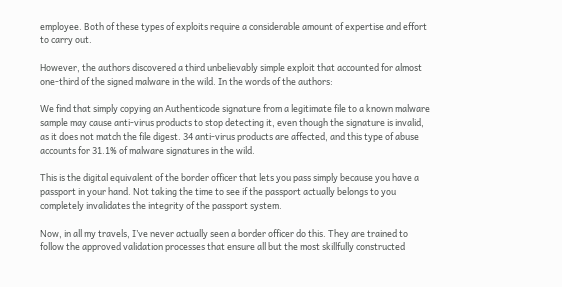employee. Both of these types of exploits require a considerable amount of expertise and effort to carry out.

However, the authors discovered a third unbelievably simple exploit that accounted for almost one-third of the signed malware in the wild. In the words of the authors:

We find that simply copying an Authenticode signature from a legitimate file to a known malware sample may cause anti-virus products to stop detecting it, even though the signature is invalid, as it does not match the file digest. 34 anti-virus products are affected, and this type of abuse accounts for 31.1% of malware signatures in the wild.

This is the digital equivalent of the border officer that lets you pass simply because you have a passport in your hand. Not taking the time to see if the passport actually belongs to you completely invalidates the integrity of the passport system.

Now, in all my travels, I’ve never actually seen a border officer do this. They are trained to follow the approved validation processes that ensure all but the most skillfully constructed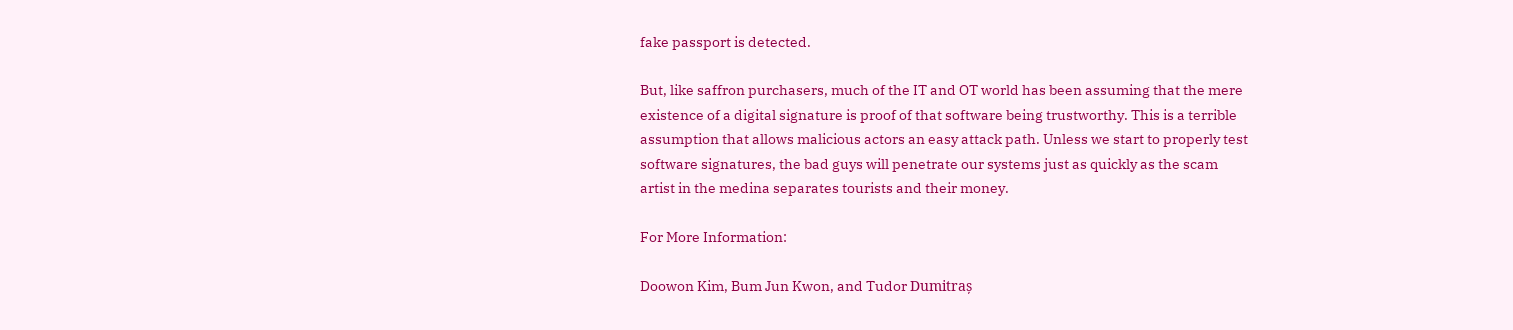fake passport is detected.

But, like saffron purchasers, much of the IT and OT world has been assuming that the mere existence of a digital signature is proof of that software being trustworthy. This is a terrible assumption that allows malicious actors an easy attack path. Unless we start to properly test software signatures, the bad guys will penetrate our systems just as quickly as the scam artist in the medina separates tourists and their money.

For More Information:

Doowon Kim, Bum Jun Kwon, and Tudor Dumitraș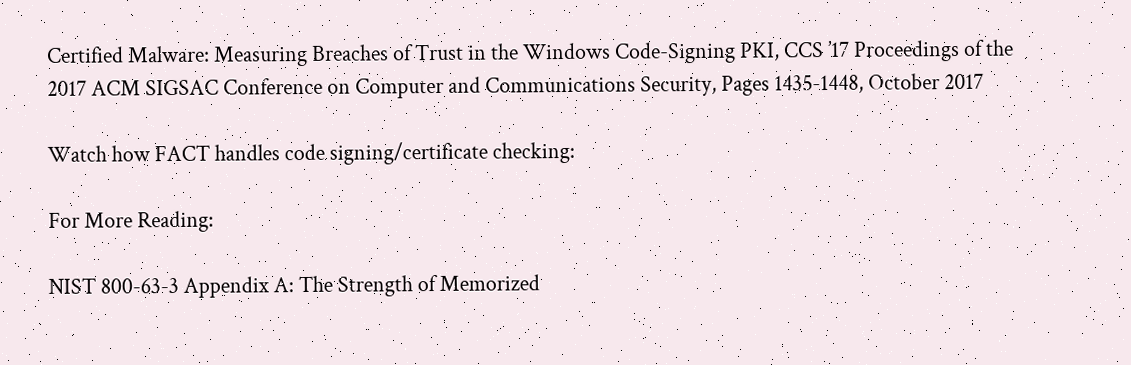Certified Malware: Measuring Breaches of Trust in the Windows Code-Signing PKI, CCS ’17 Proceedings of the 2017 ACM SIGSAC Conference on Computer and Communications Security, Pages 1435-1448, October 2017

Watch how FACT handles code signing/certificate checking:

For More Reading:

NIST 800-63-3 Appendix A: The Strength of Memorized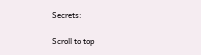Secrets:

Scroll to top